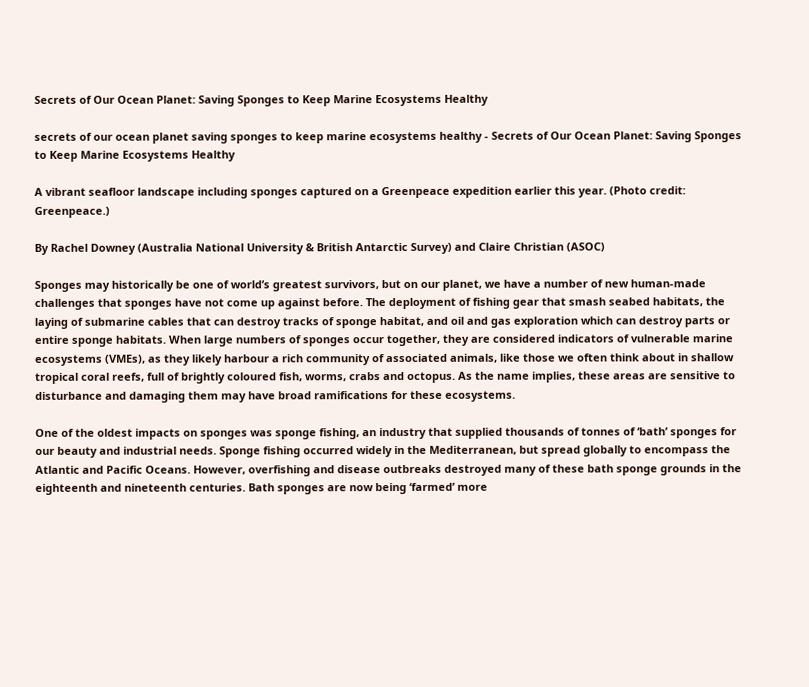Secrets of Our Ocean Planet: Saving Sponges to Keep Marine Ecosystems Healthy

secrets of our ocean planet saving sponges to keep marine ecosystems healthy - Secrets of Our Ocean Planet: Saving Sponges to Keep Marine Ecosystems Healthy

A vibrant seafloor landscape including sponges captured on a Greenpeace expedition earlier this year. (Photo credit: Greenpeace.)

By Rachel Downey (Australia National University & British Antarctic Survey) and Claire Christian (ASOC)

Sponges may historically be one of world’s greatest survivors, but on our planet, we have a number of new human-made challenges that sponges have not come up against before. The deployment of fishing gear that smash seabed habitats, the laying of submarine cables that can destroy tracks of sponge habitat, and oil and gas exploration which can destroy parts or entire sponge habitats. When large numbers of sponges occur together, they are considered indicators of vulnerable marine ecosystems (VMEs), as they likely harbour a rich community of associated animals, like those we often think about in shallow tropical coral reefs, full of brightly coloured fish, worms, crabs and octopus. As the name implies, these areas are sensitive to disturbance and damaging them may have broad ramifications for these ecosystems.

One of the oldest impacts on sponges was sponge fishing, an industry that supplied thousands of tonnes of ‘bath’ sponges for our beauty and industrial needs. Sponge fishing occurred widely in the Mediterranean, but spread globally to encompass the Atlantic and Pacific Oceans. However, overfishing and disease outbreaks destroyed many of these bath sponge grounds in the eighteenth and nineteenth centuries. Bath sponges are now being ‘farmed’ more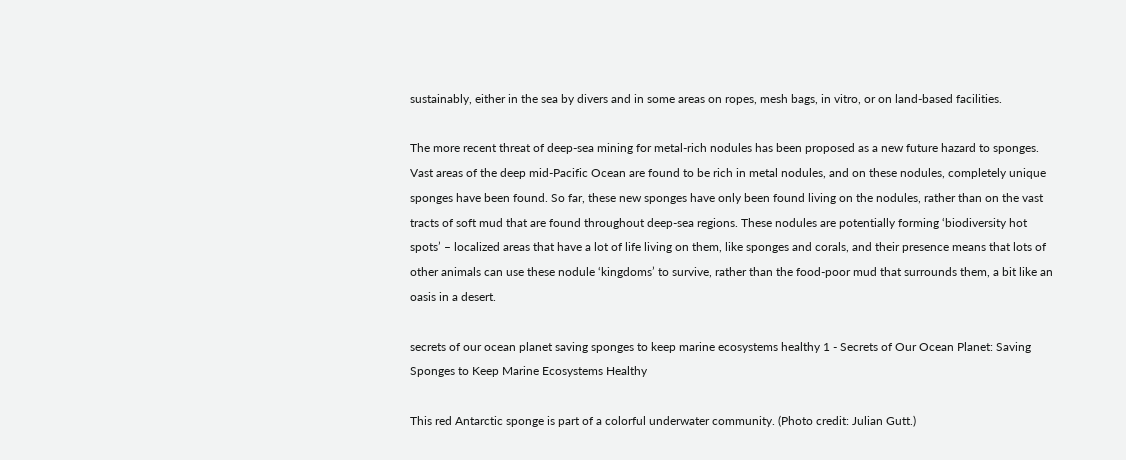sustainably, either in the sea by divers and in some areas on ropes, mesh bags, in vitro, or on land-based facilities.

The more recent threat of deep-sea mining for metal-rich nodules has been proposed as a new future hazard to sponges. Vast areas of the deep mid-Pacific Ocean are found to be rich in metal nodules, and on these nodules, completely unique sponges have been found. So far, these new sponges have only been found living on the nodules, rather than on the vast tracts of soft mud that are found throughout deep-sea regions. These nodules are potentially forming ‘biodiversity hot spots’ – localized areas that have a lot of life living on them, like sponges and corals, and their presence means that lots of other animals can use these nodule ‘kingdoms’ to survive, rather than the food-poor mud that surrounds them, a bit like an oasis in a desert.

secrets of our ocean planet saving sponges to keep marine ecosystems healthy 1 - Secrets of Our Ocean Planet: Saving Sponges to Keep Marine Ecosystems Healthy

This red Antarctic sponge is part of a colorful underwater community. (Photo credit: Julian Gutt.)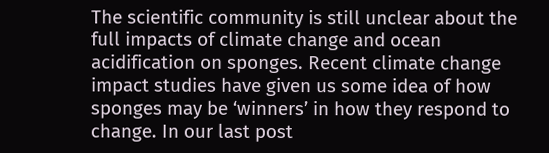The scientific community is still unclear about the full impacts of climate change and ocean acidification on sponges. Recent climate change impact studies have given us some idea of how sponges may be ‘winners’ in how they respond to change. In our last post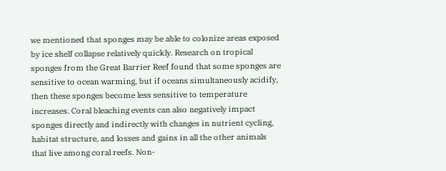we mentioned that sponges may be able to colonize areas exposed by ice shelf collapse relatively quickly. Research on tropical sponges from the Great Barrier Reef found that some sponges are sensitive to ocean warming, but if oceans simultaneously acidify, then these sponges become less sensitive to temperature increases. Coral bleaching events can also negatively impact sponges directly and indirectly with changes in nutrient cycling, habitat structure, and losses and gains in all the other animals that live among coral reefs. Non-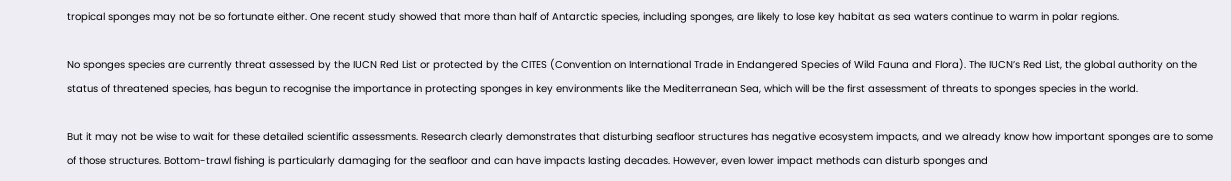tropical sponges may not be so fortunate either. One recent study showed that more than half of Antarctic species, including sponges, are likely to lose key habitat as sea waters continue to warm in polar regions.

No sponges species are currently threat assessed by the IUCN Red List or protected by the CITES (Convention on International Trade in Endangered Species of Wild Fauna and Flora). The IUCN’s Red List, the global authority on the status of threatened species, has begun to recognise the importance in protecting sponges in key environments like the Mediterranean Sea, which will be the first assessment of threats to sponges species in the world.

But it may not be wise to wait for these detailed scientific assessments. Research clearly demonstrates that disturbing seafloor structures has negative ecosystem impacts, and we already know how important sponges are to some of those structures. Bottom-trawl fishing is particularly damaging for the seafloor and can have impacts lasting decades. However, even lower impact methods can disturb sponges and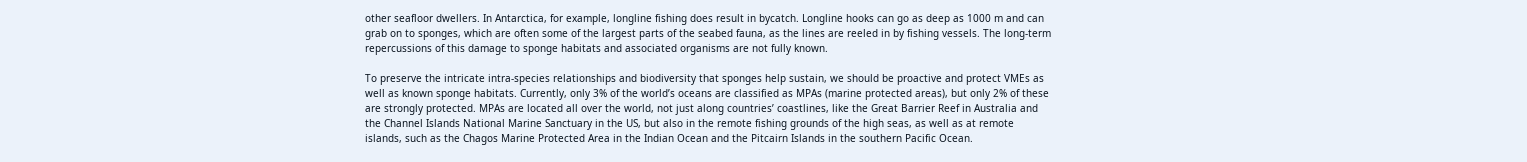other seafloor dwellers. In Antarctica, for example, longline fishing does result in bycatch. Longline hooks can go as deep as 1000 m and can grab on to sponges, which are often some of the largest parts of the seabed fauna, as the lines are reeled in by fishing vessels. The long-term repercussions of this damage to sponge habitats and associated organisms are not fully known.

To preserve the intricate intra-species relationships and biodiversity that sponges help sustain, we should be proactive and protect VMEs as well as known sponge habitats. Currently, only 3% of the world’s oceans are classified as MPAs (marine protected areas), but only 2% of these are strongly protected. MPAs are located all over the world, not just along countries’ coastlines, like the Great Barrier Reef in Australia and the Channel Islands National Marine Sanctuary in the US, but also in the remote fishing grounds of the high seas, as well as at remote islands, such as the Chagos Marine Protected Area in the Indian Ocean and the Pitcairn Islands in the southern Pacific Ocean.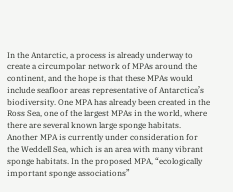In the Antarctic, a process is already underway to create a circumpolar network of MPAs around the continent, and the hope is that these MPAs would include seafloor areas representative of Antarctica’s biodiversity. One MPA has already been created in the Ross Sea, one of the largest MPAs in the world, where there are several known large sponge habitats. Another MPA is currently under consideration for the Weddell Sea, which is an area with many vibrant sponge habitats. In the proposed MPA, “ecologically important sponge associations”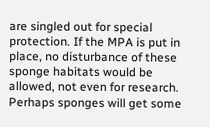are singled out for special protection. If the MPA is put in place, no disturbance of these sponge habitats would be allowed, not even for research. Perhaps sponges will get some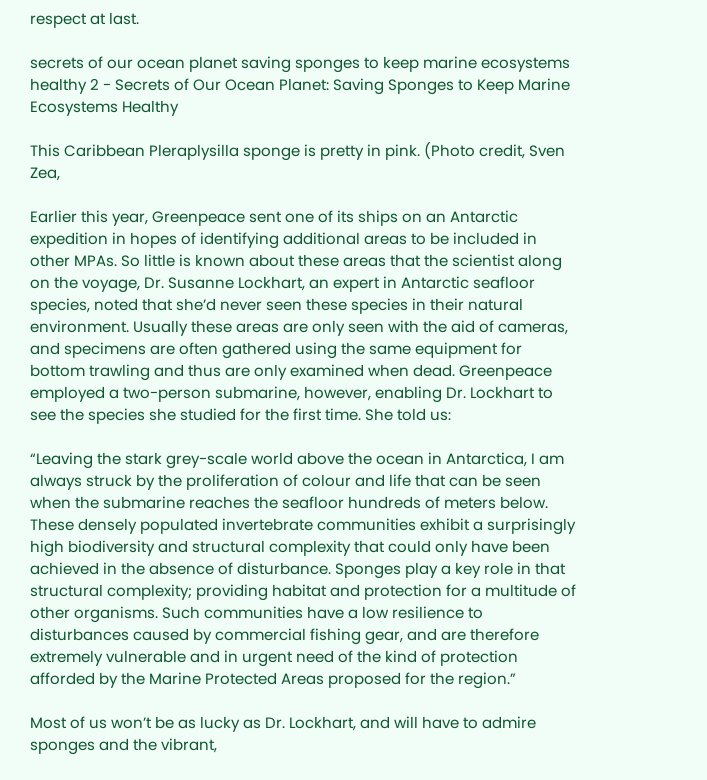respect at last.

secrets of our ocean planet saving sponges to keep marine ecosystems healthy 2 - Secrets of Our Ocean Planet: Saving Sponges to Keep Marine Ecosystems Healthy

This Caribbean Pleraplysilla sponge is pretty in pink. (Photo credit, Sven Zea,

Earlier this year, Greenpeace sent one of its ships on an Antarctic expedition in hopes of identifying additional areas to be included in other MPAs. So little is known about these areas that the scientist along on the voyage, Dr. Susanne Lockhart, an expert in Antarctic seafloor species, noted that she’d never seen these species in their natural environment. Usually these areas are only seen with the aid of cameras, and specimens are often gathered using the same equipment for bottom trawling and thus are only examined when dead. Greenpeace employed a two-person submarine, however, enabling Dr. Lockhart to see the species she studied for the first time. She told us:

“Leaving the stark grey-scale world above the ocean in Antarctica, I am always struck by the proliferation of colour and life that can be seen when the submarine reaches the seafloor hundreds of meters below. These densely populated invertebrate communities exhibit a surprisingly high biodiversity and structural complexity that could only have been achieved in the absence of disturbance. Sponges play a key role in that structural complexity; providing habitat and protection for a multitude of other organisms. Such communities have a low resilience to disturbances caused by commercial fishing gear, and are therefore extremely vulnerable and in urgent need of the kind of protection afforded by the Marine Protected Areas proposed for the region.”

Most of us won’t be as lucky as Dr. Lockhart, and will have to admire sponges and the vibrant,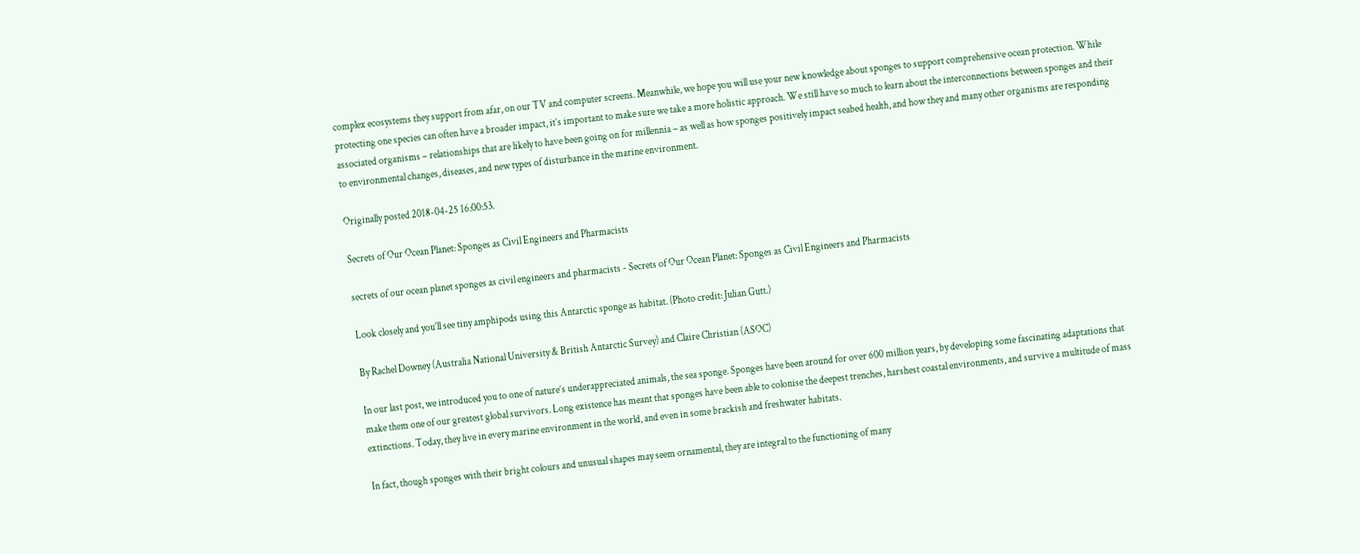complex ecosystems they support from afar, on our TV and computer screens. Meanwhile, we hope you will use your new knowledge about sponges to support comprehensive ocean protection. While protecting one species can often have a broader impact, it’s important to make sure we take a more holistic approach. We still have so much to learn about the interconnections between sponges and their associated organisms – relationships that are likely to have been going on for millennia – as well as how sponges positively impact seabed health, and how they and many other organisms are responding to environmental changes, diseases, and new types of disturbance in the marine environment.

Originally posted 2018-04-25 16:00:53.

Secrets of Our Ocean Planet: Sponges as Civil Engineers and Pharmacists

secrets of our ocean planet sponges as civil engineers and pharmacists - Secrets of Our Ocean Planet: Sponges as Civil Engineers and Pharmacists

Look closely and you’ll see tiny amphipods using this Antarctic sponge as habitat. (Photo credit: Julian Gutt.)

By Rachel Downey (Australia National University & British Antarctic Survey) and Claire Christian (ASOC)

In our last post, we introduced you to one of nature’s underappreciated animals, the sea sponge. Sponges have been around for over 600 million years, by developing some fascinating adaptations that make them one of our greatest global survivors. Long existence has meant that sponges have been able to colonise the deepest trenches, harshest coastal environments, and survive a multitude of mass extinctions. Today, they live in every marine environment in the world, and even in some brackish and freshwater habitats.

In fact, though sponges with their bright colours and unusual shapes may seem ornamental, they are integral to the functioning of many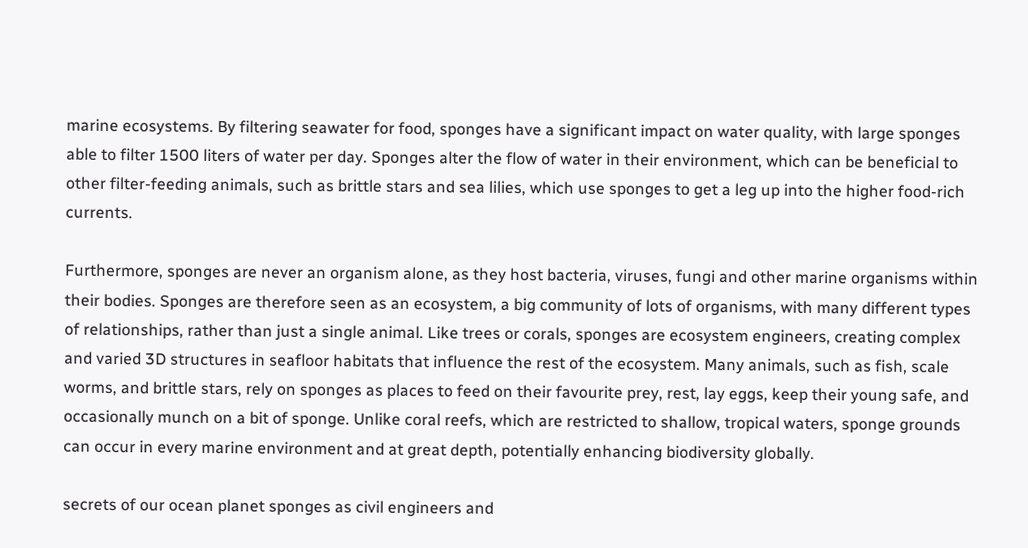marine ecosystems. By filtering seawater for food, sponges have a significant impact on water quality, with large sponges able to filter 1500 liters of water per day. Sponges alter the flow of water in their environment, which can be beneficial to other filter-feeding animals, such as brittle stars and sea lilies, which use sponges to get a leg up into the higher food-rich currents.

Furthermore, sponges are never an organism alone, as they host bacteria, viruses, fungi and other marine organisms within their bodies. Sponges are therefore seen as an ecosystem, a big community of lots of organisms, with many different types of relationships, rather than just a single animal. Like trees or corals, sponges are ecosystem engineers, creating complex and varied 3D structures in seafloor habitats that influence the rest of the ecosystem. Many animals, such as fish, scale worms, and brittle stars, rely on sponges as places to feed on their favourite prey, rest, lay eggs, keep their young safe, and occasionally munch on a bit of sponge. Unlike coral reefs, which are restricted to shallow, tropical waters, sponge grounds can occur in every marine environment and at great depth, potentially enhancing biodiversity globally.

secrets of our ocean planet sponges as civil engineers and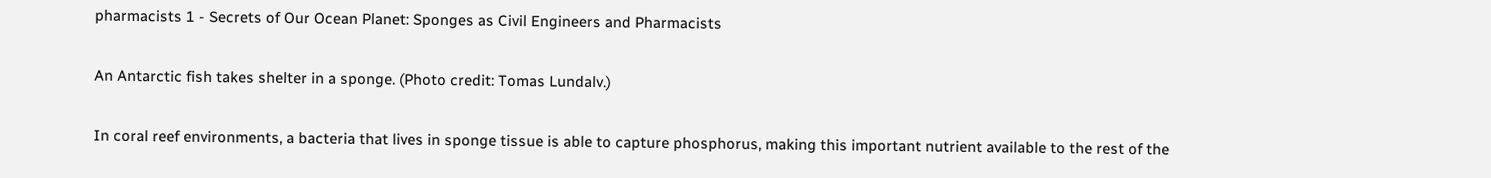pharmacists 1 - Secrets of Our Ocean Planet: Sponges as Civil Engineers and Pharmacists

An Antarctic fish takes shelter in a sponge. (Photo credit: Tomas Lundalv.)

In coral reef environments, a bacteria that lives in sponge tissue is able to capture phosphorus, making this important nutrient available to the rest of the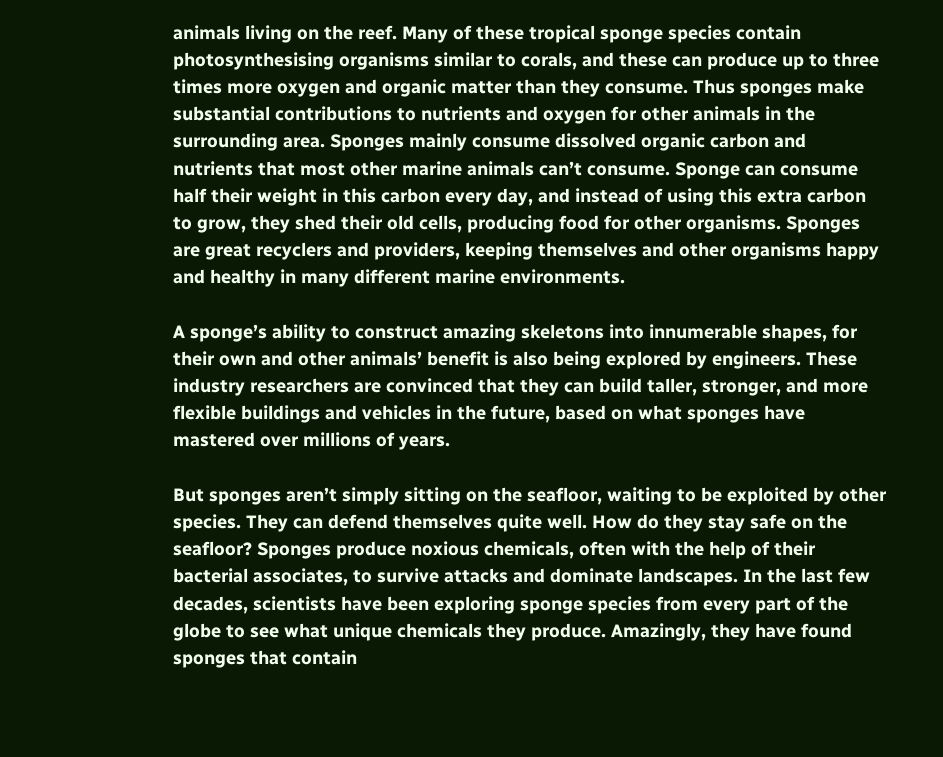animals living on the reef. Many of these tropical sponge species contain photosynthesising organisms similar to corals, and these can produce up to three times more oxygen and organic matter than they consume. Thus sponges make substantial contributions to nutrients and oxygen for other animals in the surrounding area. Sponges mainly consume dissolved organic carbon and nutrients that most other marine animals can’t consume. Sponge can consume half their weight in this carbon every day, and instead of using this extra carbon to grow, they shed their old cells, producing food for other organisms. Sponges are great recyclers and providers, keeping themselves and other organisms happy and healthy in many different marine environments.

A sponge’s ability to construct amazing skeletons into innumerable shapes, for their own and other animals’ benefit is also being explored by engineers. These industry researchers are convinced that they can build taller, stronger, and more flexible buildings and vehicles in the future, based on what sponges have mastered over millions of years.

But sponges aren’t simply sitting on the seafloor, waiting to be exploited by other species. They can defend themselves quite well. How do they stay safe on the seafloor? Sponges produce noxious chemicals, often with the help of their bacterial associates, to survive attacks and dominate landscapes. In the last few decades, scientists have been exploring sponge species from every part of the globe to see what unique chemicals they produce. Amazingly, they have found sponges that contain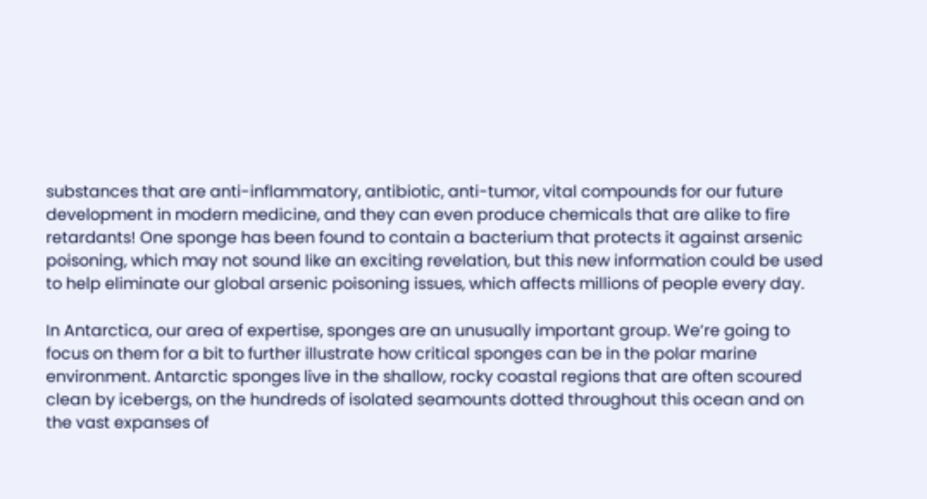substances that are anti-inflammatory, antibiotic, anti-tumor, vital compounds for our future development in modern medicine, and they can even produce chemicals that are alike to fire retardants! One sponge has been found to contain a bacterium that protects it against arsenic poisoning, which may not sound like an exciting revelation, but this new information could be used to help eliminate our global arsenic poisoning issues, which affects millions of people every day.

In Antarctica, our area of expertise, sponges are an unusually important group. We’re going to focus on them for a bit to further illustrate how critical sponges can be in the polar marine environment. Antarctic sponges live in the shallow, rocky coastal regions that are often scoured clean by icebergs, on the hundreds of isolated seamounts dotted throughout this ocean and on the vast expanses of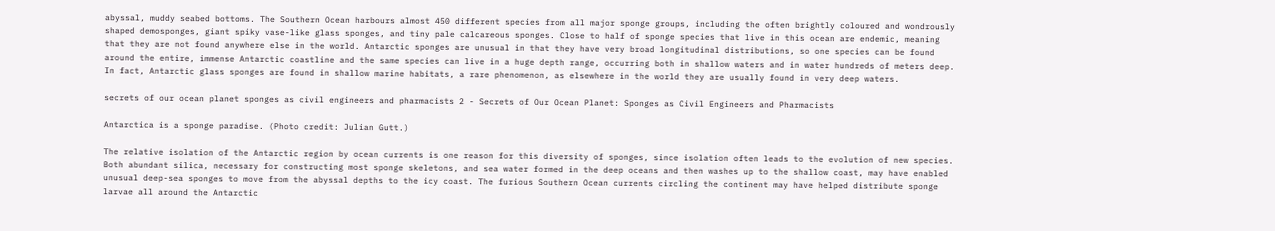abyssal, muddy seabed bottoms. The Southern Ocean harbours almost 450 different species from all major sponge groups, including the often brightly coloured and wondrously shaped demosponges, giant spiky vase-like glass sponges, and tiny pale calcareous sponges. Close to half of sponge species that live in this ocean are endemic, meaning that they are not found anywhere else in the world. Antarctic sponges are unusual in that they have very broad longitudinal distributions, so one species can be found around the entire, immense Antarctic coastline and the same species can live in a huge depth range, occurring both in shallow waters and in water hundreds of meters deep. In fact, Antarctic glass sponges are found in shallow marine habitats, a rare phenomenon, as elsewhere in the world they are usually found in very deep waters.

secrets of our ocean planet sponges as civil engineers and pharmacists 2 - Secrets of Our Ocean Planet: Sponges as Civil Engineers and Pharmacists

Antarctica is a sponge paradise. (Photo credit: Julian Gutt.)

The relative isolation of the Antarctic region by ocean currents is one reason for this diversity of sponges, since isolation often leads to the evolution of new species. Both abundant silica, necessary for constructing most sponge skeletons, and sea water formed in the deep oceans and then washes up to the shallow coast, may have enabled unusual deep-sea sponges to move from the abyssal depths to the icy coast. The furious Southern Ocean currents circling the continent may have helped distribute sponge larvae all around the Antarctic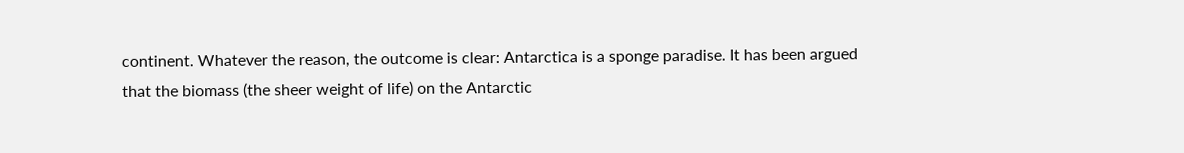continent. Whatever the reason, the outcome is clear: Antarctica is a sponge paradise. It has been argued that the biomass (the sheer weight of life) on the Antarctic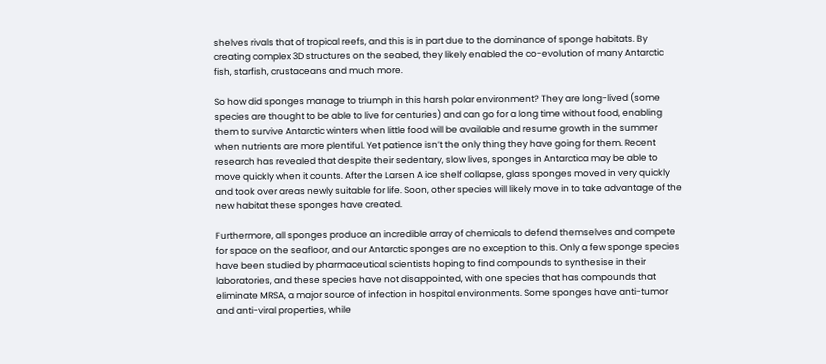shelves rivals that of tropical reefs, and this is in part due to the dominance of sponge habitats. By creating complex 3D structures on the seabed, they likely enabled the co-evolution of many Antarctic fish, starfish, crustaceans and much more.

So how did sponges manage to triumph in this harsh polar environment? They are long-lived (some species are thought to be able to live for centuries) and can go for a long time without food, enabling them to survive Antarctic winters when little food will be available and resume growth in the summer when nutrients are more plentiful. Yet patience isn’t the only thing they have going for them. Recent research has revealed that despite their sedentary, slow lives, sponges in Antarctica may be able to move quickly when it counts. After the Larsen A ice shelf collapse, glass sponges moved in very quickly and took over areas newly suitable for life. Soon, other species will likely move in to take advantage of the new habitat these sponges have created.

Furthermore, all sponges produce an incredible array of chemicals to defend themselves and compete for space on the seafloor, and our Antarctic sponges are no exception to this. Only a few sponge species have been studied by pharmaceutical scientists hoping to find compounds to synthesise in their laboratories, and these species have not disappointed, with one species that has compounds that eliminate MRSA, a major source of infection in hospital environments. Some sponges have anti-tumor and anti-viral properties, while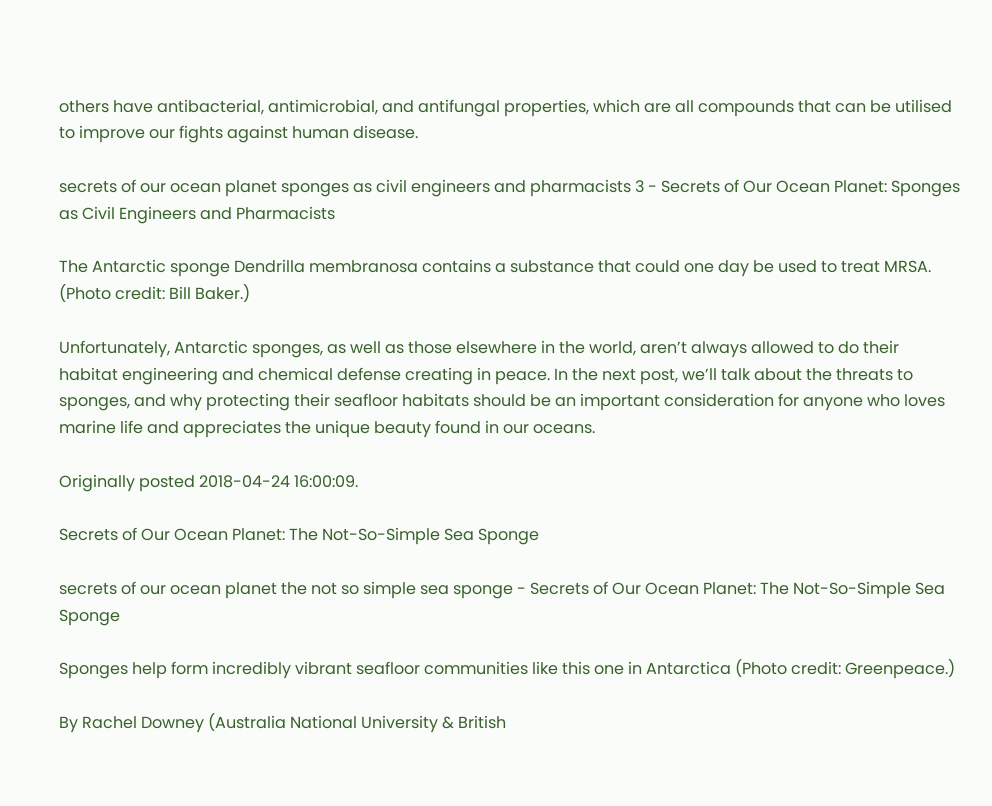others have antibacterial, antimicrobial, and antifungal properties, which are all compounds that can be utilised to improve our fights against human disease.

secrets of our ocean planet sponges as civil engineers and pharmacists 3 - Secrets of Our Ocean Planet: Sponges as Civil Engineers and Pharmacists

The Antarctic sponge Dendrilla membranosa contains a substance that could one day be used to treat MRSA. (Photo credit: Bill Baker.)

Unfortunately, Antarctic sponges, as well as those elsewhere in the world, aren’t always allowed to do their habitat engineering and chemical defense creating in peace. In the next post, we’ll talk about the threats to sponges, and why protecting their seafloor habitats should be an important consideration for anyone who loves marine life and appreciates the unique beauty found in our oceans.

Originally posted 2018-04-24 16:00:09.

Secrets of Our Ocean Planet: The Not-So-Simple Sea Sponge

secrets of our ocean planet the not so simple sea sponge - Secrets of Our Ocean Planet: The Not-So-Simple Sea Sponge

Sponges help form incredibly vibrant seafloor communities like this one in Antarctica (Photo credit: Greenpeace.)

By Rachel Downey (Australia National University & British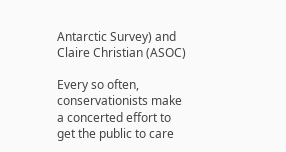Antarctic Survey) and Claire Christian (ASOC)

Every so often, conservationists make a concerted effort to get the public to care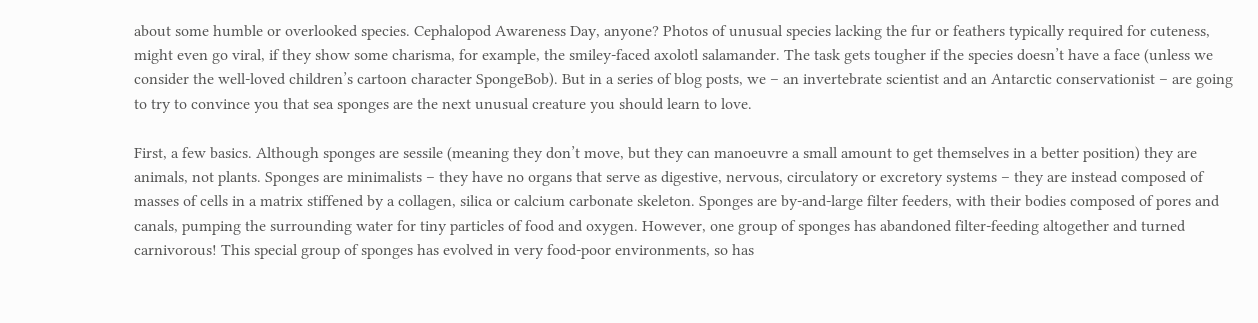about some humble or overlooked species. Cephalopod Awareness Day, anyone? Photos of unusual species lacking the fur or feathers typically required for cuteness, might even go viral, if they show some charisma, for example, the smiley-faced axolotl salamander. The task gets tougher if the species doesn’t have a face (unless we consider the well-loved children’s cartoon character SpongeBob). But in a series of blog posts, we – an invertebrate scientist and an Antarctic conservationist – are going to try to convince you that sea sponges are the next unusual creature you should learn to love.

First, a few basics. Although sponges are sessile (meaning they don’t move, but they can manoeuvre a small amount to get themselves in a better position) they are animals, not plants. Sponges are minimalists – they have no organs that serve as digestive, nervous, circulatory or excretory systems – they are instead composed of masses of cells in a matrix stiffened by a collagen, silica or calcium carbonate skeleton. Sponges are by-and-large filter feeders, with their bodies composed of pores and canals, pumping the surrounding water for tiny particles of food and oxygen. However, one group of sponges has abandoned filter-feeding altogether and turned carnivorous! This special group of sponges has evolved in very food-poor environments, so has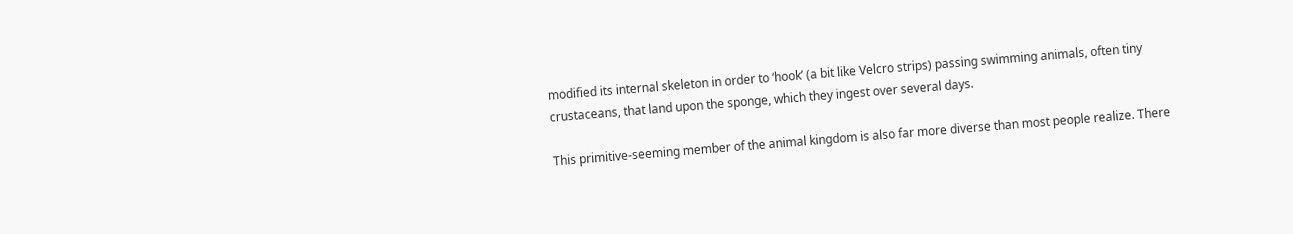modified its internal skeleton in order to ‘hook’ (a bit like Velcro strips) passing swimming animals, often tiny crustaceans, that land upon the sponge, which they ingest over several days.

This primitive-seeming member of the animal kingdom is also far more diverse than most people realize. There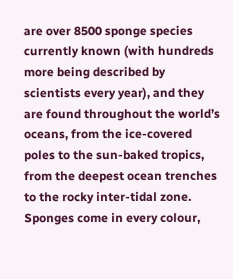are over 8500 sponge species currently known (with hundreds more being described by scientists every year), and they are found throughout the world’s oceans, from the ice-covered poles to the sun-baked tropics, from the deepest ocean trenches to the rocky inter-tidal zone. Sponges come in every colour,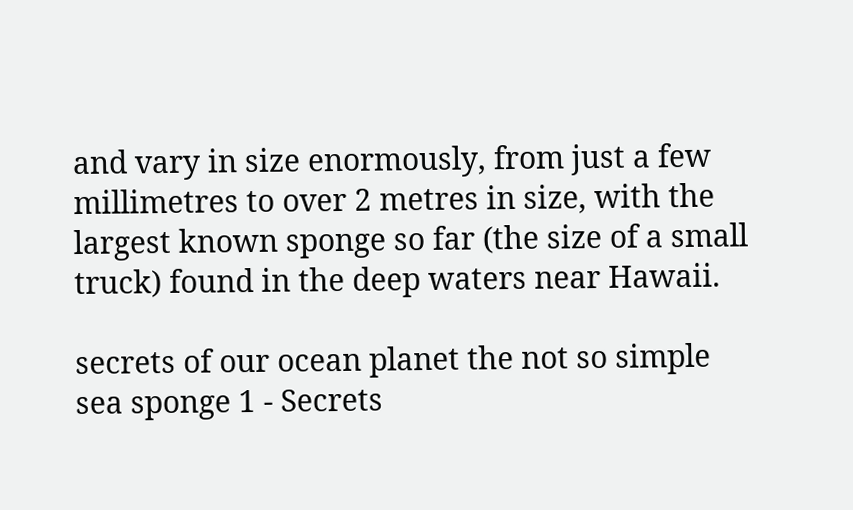and vary in size enormously, from just a few millimetres to over 2 metres in size, with the largest known sponge so far (the size of a small truck) found in the deep waters near Hawaii.

secrets of our ocean planet the not so simple sea sponge 1 - Secrets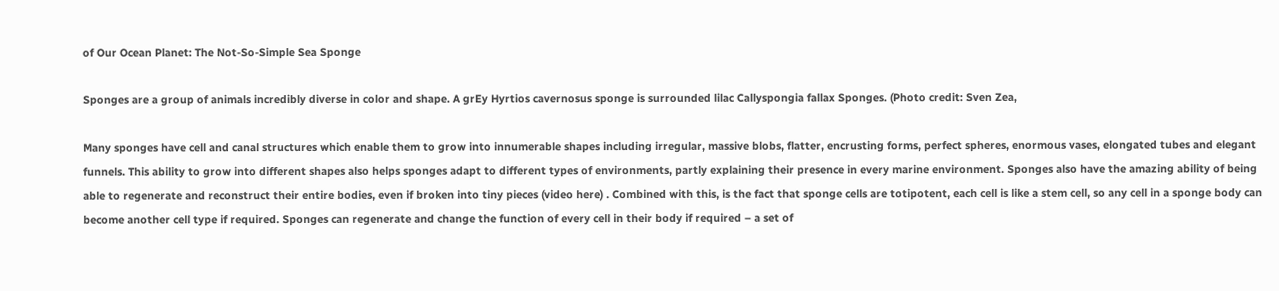of Our Ocean Planet: The Not-So-Simple Sea Sponge

Sponges are a group of animals incredibly diverse in color and shape. A grEy Hyrtios cavernosus sponge is surrounded lilac Callyspongia fallax Sponges. (Photo credit: Sven Zea,

Many sponges have cell and canal structures which enable them to grow into innumerable shapes including irregular, massive blobs, flatter, encrusting forms, perfect spheres, enormous vases, elongated tubes and elegant funnels. This ability to grow into different shapes also helps sponges adapt to different types of environments, partly explaining their presence in every marine environment. Sponges also have the amazing ability of being able to regenerate and reconstruct their entire bodies, even if broken into tiny pieces (video here) . Combined with this, is the fact that sponge cells are totipotent, each cell is like a stem cell, so any cell in a sponge body can become another cell type if required. Sponges can regenerate and change the function of every cell in their body if required – a set of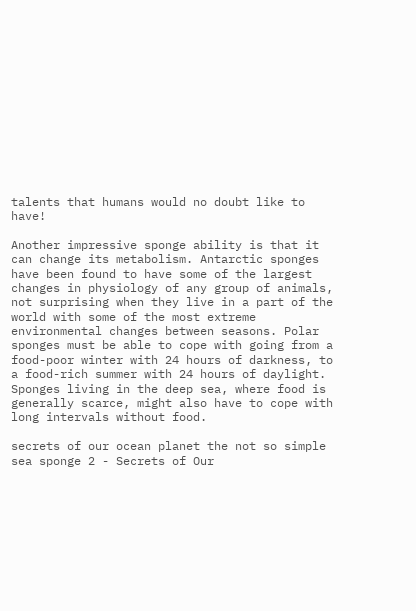talents that humans would no doubt like to have!

Another impressive sponge ability is that it can change its metabolism. Antarctic sponges have been found to have some of the largest changes in physiology of any group of animals, not surprising when they live in a part of the world with some of the most extreme environmental changes between seasons. Polar sponges must be able to cope with going from a food-poor winter with 24 hours of darkness, to a food-rich summer with 24 hours of daylight. Sponges living in the deep sea, where food is generally scarce, might also have to cope with long intervals without food.

secrets of our ocean planet the not so simple sea sponge 2 - Secrets of Our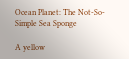Ocean Planet: The Not-So-Simple Sea Sponge

A yellow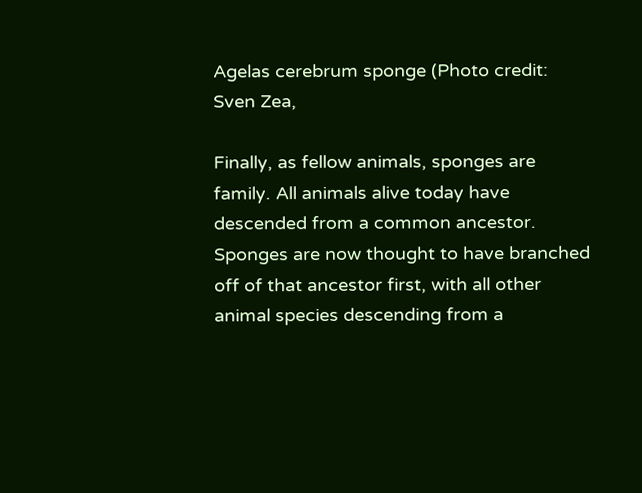Agelas cerebrum sponge (Photo credit: Sven Zea,

Finally, as fellow animals, sponges are family. All animals alive today have descended from a common ancestor. Sponges are now thought to have branched off of that ancestor first, with all other animal species descending from a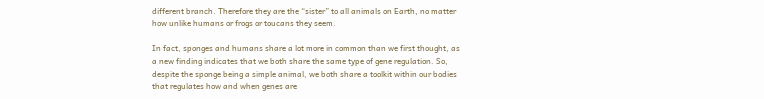different branch. Therefore they are the “sister” to all animals on Earth, no matter how unlike humans or frogs or toucans they seem.

In fact, sponges and humans share a lot more in common than we first thought, as a new finding indicates that we both share the same type of gene regulation. So, despite the sponge being a simple animal, we both share a toolkit within our bodies that regulates how and when genes are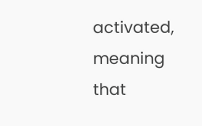activated, meaning that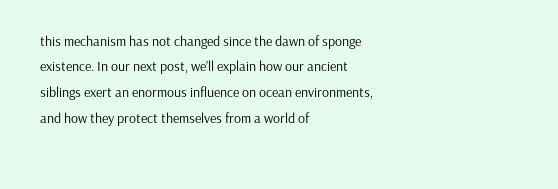this mechanism has not changed since the dawn of sponge existence. In our next post, we’ll explain how our ancient siblings exert an enormous influence on ocean environments, and how they protect themselves from a world of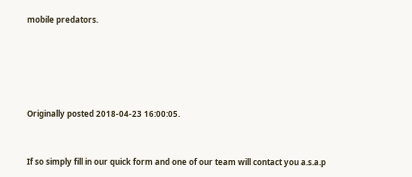mobile predators.





Originally posted 2018-04-23 16:00:05.


If so simply fill in our quick form and one of our team will contact you a.s.a.p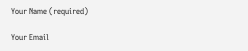Your Name (required)

Your Email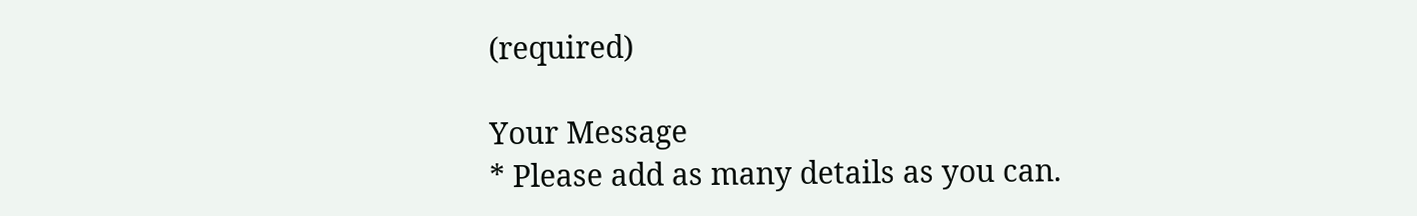(required)

Your Message
* Please add as many details as you can.